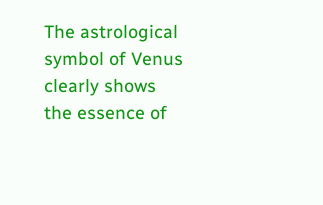The astrological symbol of Venus clearly shows the essence of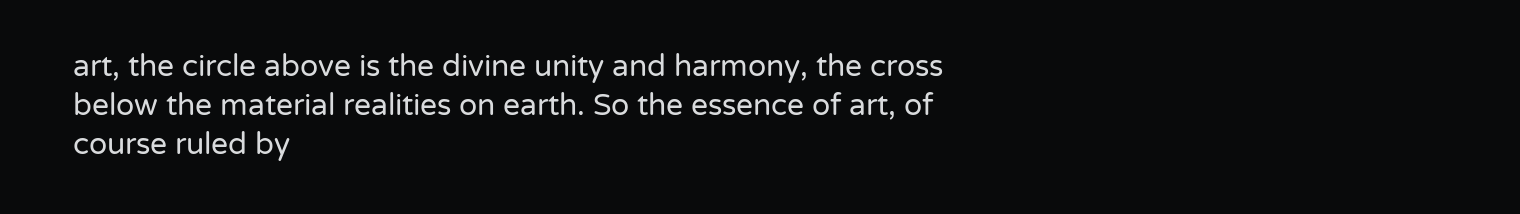art, the circle above is the divine unity and harmony, the cross below the material realities on earth. So the essence of art, of course ruled by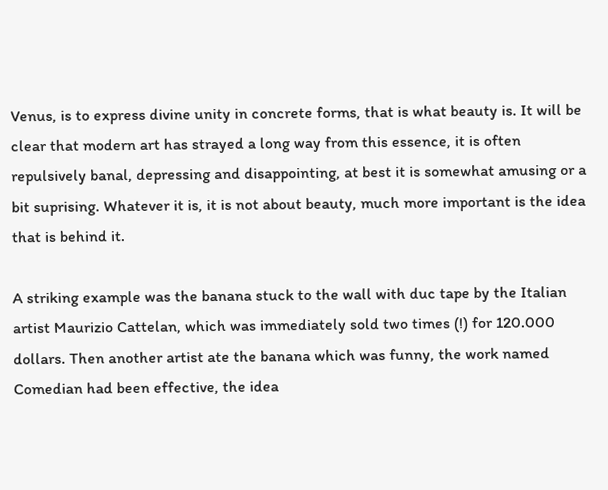Venus, is to express divine unity in concrete forms, that is what beauty is. It will be clear that modern art has strayed a long way from this essence, it is often repulsively banal, depressing and disappointing, at best it is somewhat amusing or a bit suprising. Whatever it is, it is not about beauty, much more important is the idea that is behind it.

A striking example was the banana stuck to the wall with duc tape by the Italian artist Maurizio Cattelan, which was immediately sold two times (!) for 120.000 dollars. Then another artist ate the banana which was funny, the work named Comedian had been effective, the idea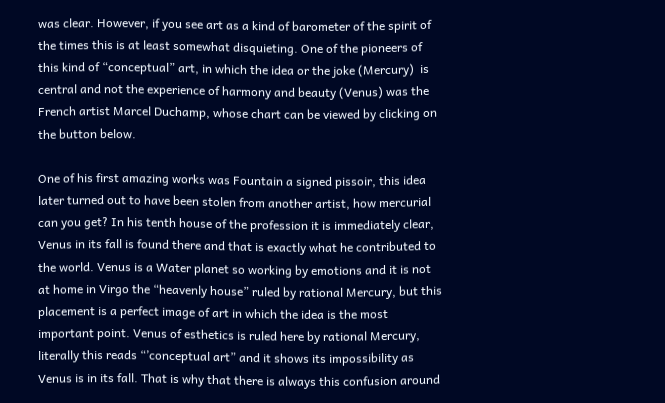was clear. However, if you see art as a kind of barometer of the spirit of the times this is at least somewhat disquieting. One of the pioneers of this kind of “conceptual” art, in which the idea or the joke (Mercury)  is central and not the experience of harmony and beauty (Venus) was the French artist Marcel Duchamp, whose chart can be viewed by clicking on the button below.

One of his first amazing works was Fountain a signed pissoir, this idea later turned out to have been stolen from another artist, how mercurial can you get? In his tenth house of the profession it is immediately clear, Venus in its fall is found there and that is exactly what he contributed to the world. Venus is a Water planet so working by emotions and it is not at home in Virgo the “heavenly house” ruled by rational Mercury, but this placement is a perfect image of art in which the idea is the most important point. Venus of esthetics is ruled here by rational Mercury, literally this reads “’conceptual art” and it shows its impossibility as Venus is in its fall. That is why that there is always this confusion around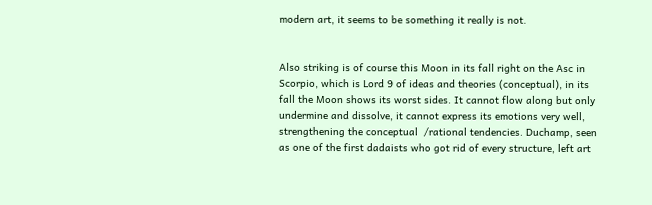modern art, it seems to be something it really is not.


Also striking is of course this Moon in its fall right on the Asc in Scorpio, which is Lord 9 of ideas and theories (conceptual), in its fall the Moon shows its worst sides. It cannot flow along but only undermine and dissolve, it cannot express its emotions very well,  strengthening the conceptual  /rational tendencies. Duchamp, seen as one of the first dadaists who got rid of every structure, left art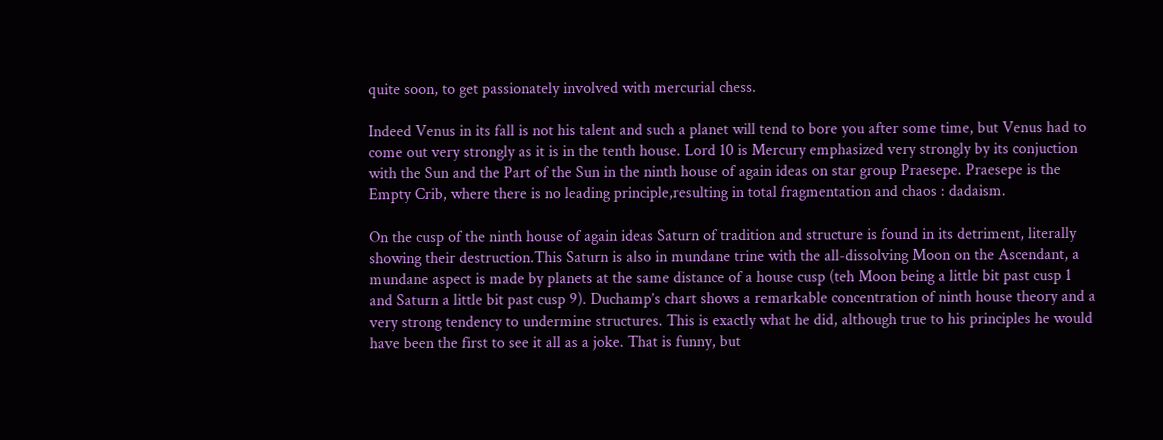quite soon, to get passionately involved with mercurial chess.

Indeed Venus in its fall is not his talent and such a planet will tend to bore you after some time, but Venus had to come out very strongly as it is in the tenth house. Lord 10 is Mercury emphasized very strongly by its conjuction with the Sun and the Part of the Sun in the ninth house of again ideas on star group Praesepe. Praesepe is the Empty Crib, where there is no leading principle,resulting in total fragmentation and chaos : dadaism.

On the cusp of the ninth house of again ideas Saturn of tradition and structure is found in its detriment, literally showing their destruction.This Saturn is also in mundane trine with the all-dissolving Moon on the Ascendant, a mundane aspect is made by planets at the same distance of a house cusp (teh Moon being a little bit past cusp 1 and Saturn a little bit past cusp 9). Duchamp’s chart shows a remarkable concentration of ninth house theory and a very strong tendency to undermine structures. This is exactly what he did, although true to his principles he would have been the first to see it all as a joke. That is funny, but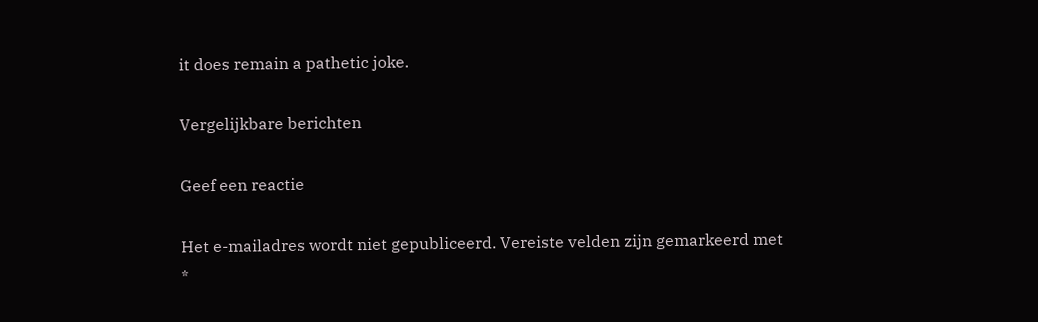it does remain a pathetic joke.

Vergelijkbare berichten

Geef een reactie

Het e-mailadres wordt niet gepubliceerd. Vereiste velden zijn gemarkeerd met *